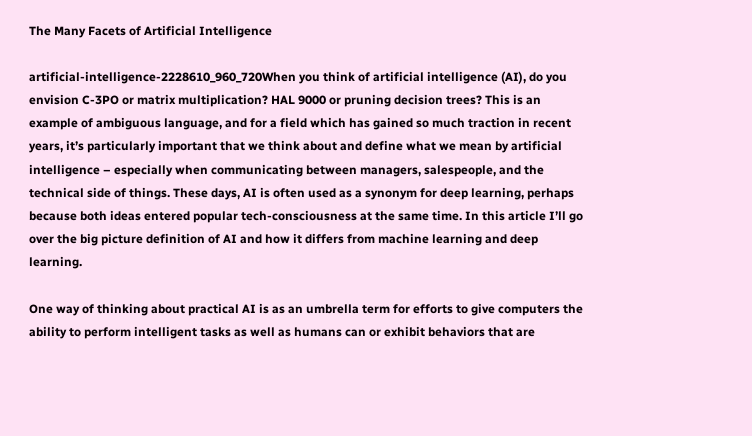The Many Facets of Artificial Intelligence

artificial-intelligence-2228610_960_720When you think of artificial intelligence (AI), do you envision C-3PO or matrix multiplication? HAL 9000 or pruning decision trees? This is an example of ambiguous language, and for a field which has gained so much traction in recent years, it’s particularly important that we think about and define what we mean by artificial intelligence – especially when communicating between managers, salespeople, and the technical side of things. These days, AI is often used as a synonym for deep learning, perhaps because both ideas entered popular tech-consciousness at the same time. In this article I’ll go over the big picture definition of AI and how it differs from machine learning and deep learning.

One way of thinking about practical AI is as an umbrella term for efforts to give computers the ability to perform intelligent tasks as well as humans can or exhibit behaviors that are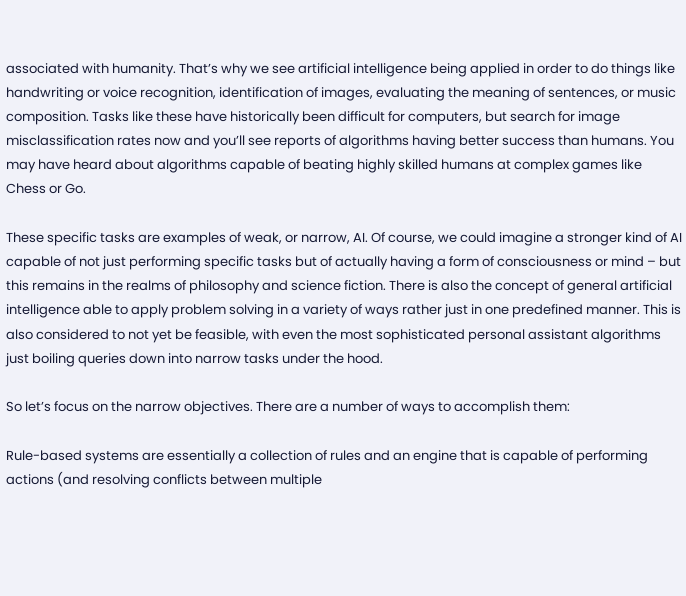associated with humanity. That’s why we see artificial intelligence being applied in order to do things like handwriting or voice recognition, identification of images, evaluating the meaning of sentences, or music composition. Tasks like these have historically been difficult for computers, but search for image misclassification rates now and you’ll see reports of algorithms having better success than humans. You may have heard about algorithms capable of beating highly skilled humans at complex games like Chess or Go.

These specific tasks are examples of weak, or narrow, AI. Of course, we could imagine a stronger kind of AI capable of not just performing specific tasks but of actually having a form of consciousness or mind – but this remains in the realms of philosophy and science fiction. There is also the concept of general artificial intelligence able to apply problem solving in a variety of ways rather just in one predefined manner. This is also considered to not yet be feasible, with even the most sophisticated personal assistant algorithms just boiling queries down into narrow tasks under the hood.

So let’s focus on the narrow objectives. There are a number of ways to accomplish them:

Rule-based systems are essentially a collection of rules and an engine that is capable of performing actions (and resolving conflicts between multiple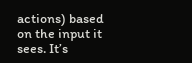actions) based on the input it sees. It’s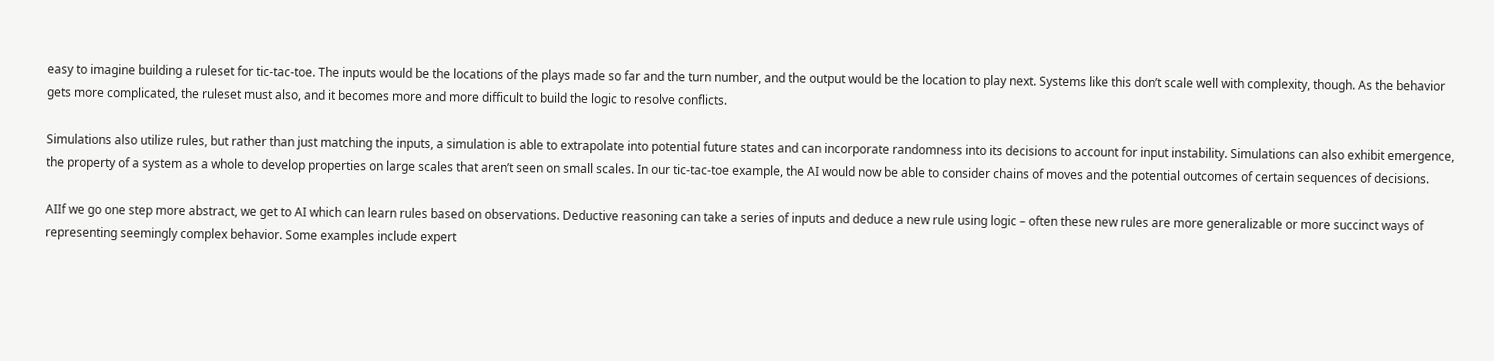easy to imagine building a ruleset for tic-tac-toe. The inputs would be the locations of the plays made so far and the turn number, and the output would be the location to play next. Systems like this don’t scale well with complexity, though. As the behavior gets more complicated, the ruleset must also, and it becomes more and more difficult to build the logic to resolve conflicts.

Simulations also utilize rules, but rather than just matching the inputs, a simulation is able to extrapolate into potential future states and can incorporate randomness into its decisions to account for input instability. Simulations can also exhibit emergence, the property of a system as a whole to develop properties on large scales that aren’t seen on small scales. In our tic-tac-toe example, the AI would now be able to consider chains of moves and the potential outcomes of certain sequences of decisions.

AIIf we go one step more abstract, we get to AI which can learn rules based on observations. Deductive reasoning can take a series of inputs and deduce a new rule using logic – often these new rules are more generalizable or more succinct ways of representing seemingly complex behavior. Some examples include expert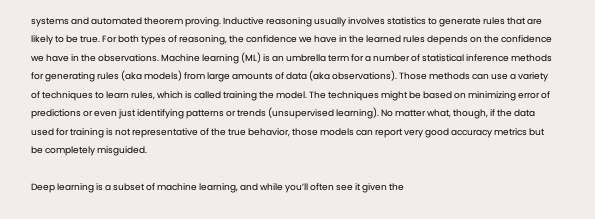systems and automated theorem proving. Inductive reasoning usually involves statistics to generate rules that are likely to be true. For both types of reasoning, the confidence we have in the learned rules depends on the confidence we have in the observations. Machine learning (ML) is an umbrella term for a number of statistical inference methods for generating rules (aka models) from large amounts of data (aka observations). Those methods can use a variety of techniques to learn rules, which is called training the model. The techniques might be based on minimizing error of predictions or even just identifying patterns or trends (unsupervised learning). No matter what, though, if the data used for training is not representative of the true behavior, those models can report very good accuracy metrics but be completely misguided.

Deep learning is a subset of machine learning, and while you’ll often see it given the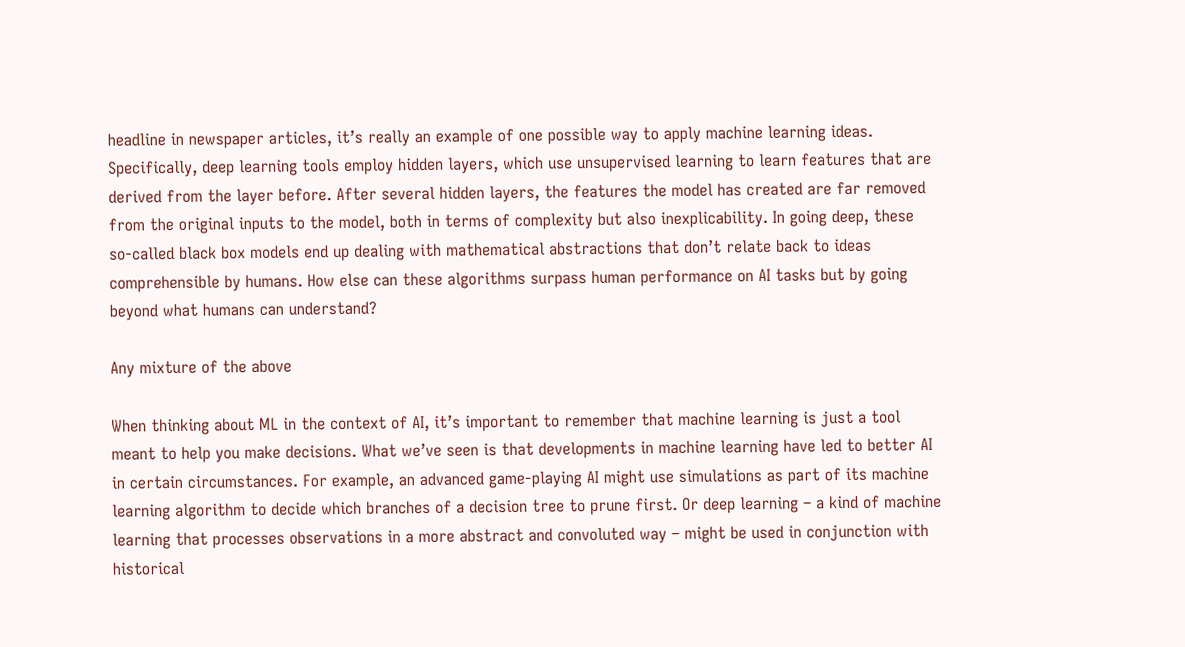headline in newspaper articles, it’s really an example of one possible way to apply machine learning ideas. Specifically, deep learning tools employ hidden layers, which use unsupervised learning to learn features that are derived from the layer before. After several hidden layers, the features the model has created are far removed from the original inputs to the model, both in terms of complexity but also inexplicability. In going deep, these so-called black box models end up dealing with mathematical abstractions that don’t relate back to ideas comprehensible by humans. How else can these algorithms surpass human performance on AI tasks but by going beyond what humans can understand?

Any mixture of the above

When thinking about ML in the context of AI, it’s important to remember that machine learning is just a tool meant to help you make decisions. What we’ve seen is that developments in machine learning have led to better AI in certain circumstances. For example, an advanced game-playing AI might use simulations as part of its machine learning algorithm to decide which branches of a decision tree to prune first. Or deep learning – a kind of machine learning that processes observations in a more abstract and convoluted way – might be used in conjunction with historical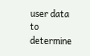user data to determine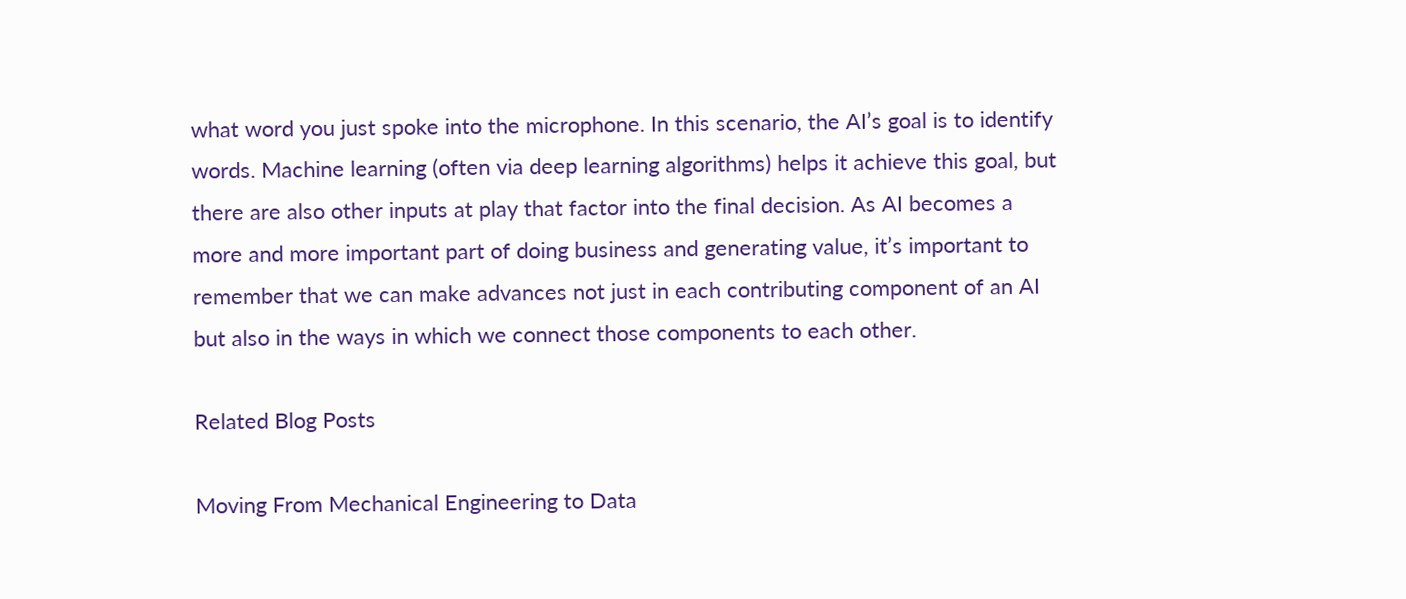what word you just spoke into the microphone. In this scenario, the AI’s goal is to identify words. Machine learning (often via deep learning algorithms) helps it achieve this goal, but there are also other inputs at play that factor into the final decision. As AI becomes a more and more important part of doing business and generating value, it’s important to remember that we can make advances not just in each contributing component of an AI but also in the ways in which we connect those components to each other.

Related Blog Posts

Moving From Mechanical Engineering to Data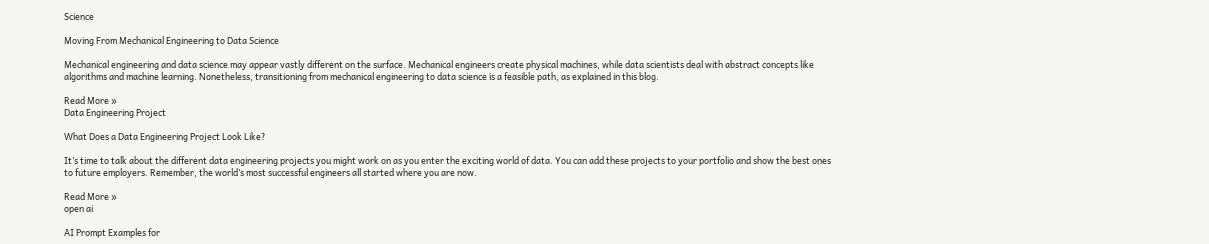Science

Moving From Mechanical Engineering to Data Science

Mechanical engineering and data science may appear vastly different on the surface. Mechanical engineers create physical machines, while data scientists deal with abstract concepts like algorithms and machine learning. Nonetheless, transitioning from mechanical engineering to data science is a feasible path, as explained in this blog.

Read More »
Data Engineering Project

What Does a Data Engineering Project Look Like?

It’s time to talk about the different data engineering projects you might work on as you enter the exciting world of data. You can add these projects to your portfolio and show the best ones to future employers. Remember, the world’s most successful engineers all started where you are now.

Read More »
open ai

AI Prompt Examples for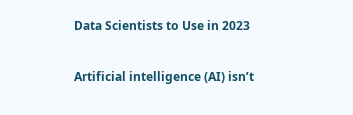Data Scientists to Use in 2023

Artificial intelligence (AI) isn’t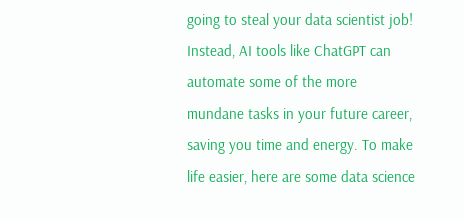going to steal your data scientist job! Instead, AI tools like ChatGPT can automate some of the more mundane tasks in your future career, saving you time and energy. To make life easier, here are some data science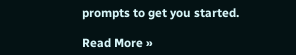prompts to get you started.

Read More »